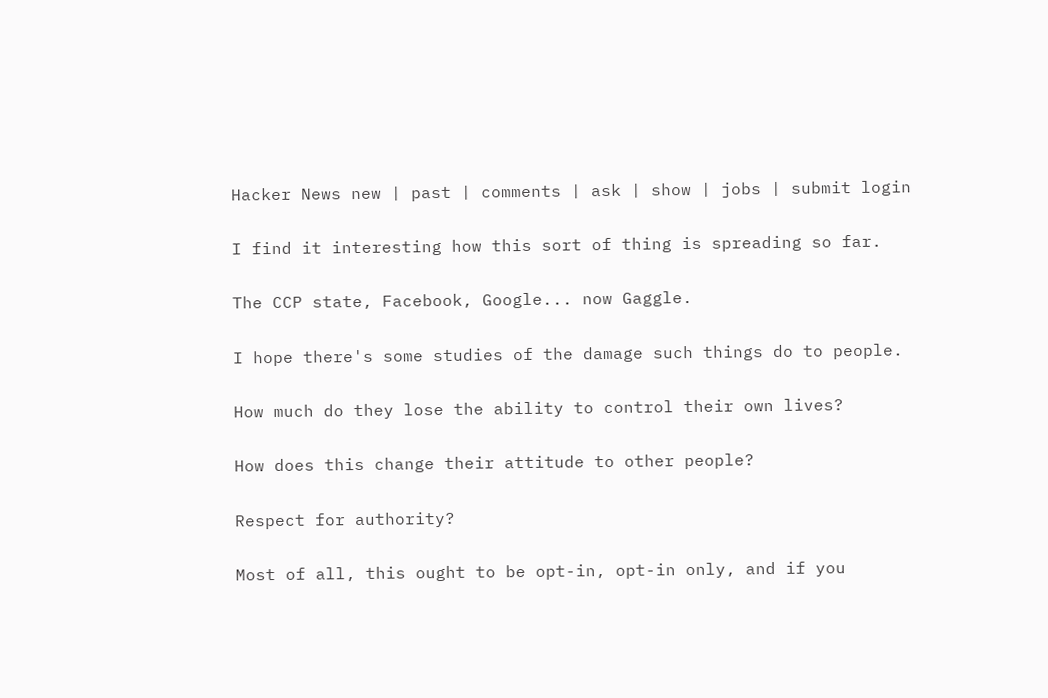Hacker News new | past | comments | ask | show | jobs | submit login

I find it interesting how this sort of thing is spreading so far.

The CCP state, Facebook, Google... now Gaggle.

I hope there's some studies of the damage such things do to people.

How much do they lose the ability to control their own lives?

How does this change their attitude to other people?

Respect for authority?

Most of all, this ought to be opt-in, opt-in only, and if you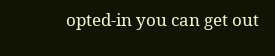opted-in you can get out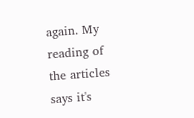again. My reading of the articles says it's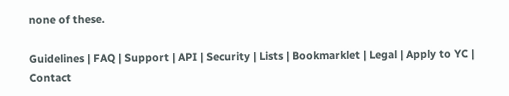none of these.

Guidelines | FAQ | Support | API | Security | Lists | Bookmarklet | Legal | Apply to YC | Contact